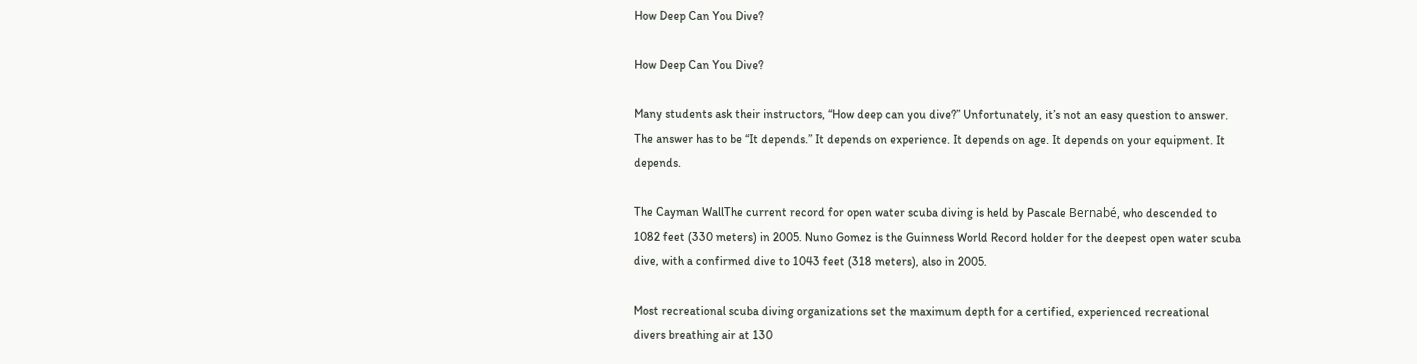How Deep Can You Dive?

How Deep Can You Dive?

Many students ask their instructors, “How deep can you dive?” Unfortunately, it’s not an easy question to answer. The answer has to be “It depends.” It depends on experience. It depends on age. It depends on your equipment. It depends.

The Cayman WallThe current record for open water scuba diving is held by Pascale Bernabé, who descended to 1082 feet (330 meters) in 2005. Nuno Gomez is the Guinness World Record holder for the deepest open water scuba dive, with a confirmed dive to 1043 feet (318 meters), also in 2005.

Most recreational scuba diving organizations set the maximum depth for a certified, experienced recreational divers breathing air at 130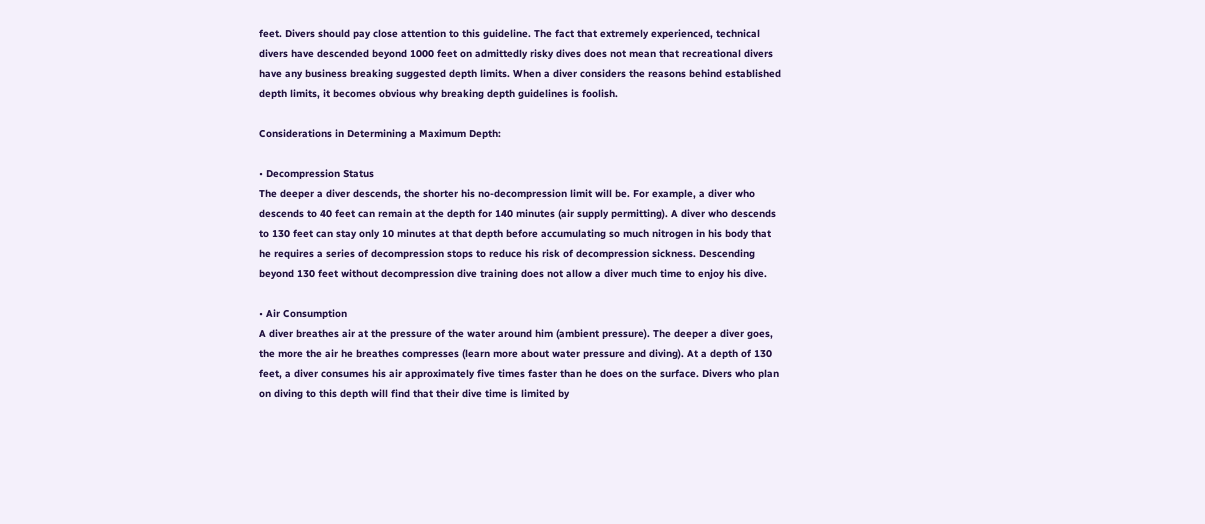feet. Divers should pay close attention to this guideline. The fact that extremely experienced, technical divers have descended beyond 1000 feet on admittedly risky dives does not mean that recreational divers have any business breaking suggested depth limits. When a diver considers the reasons behind established depth limits, it becomes obvious why breaking depth guidelines is foolish.

Considerations in Determining a Maximum Depth:

• Decompression Status
The deeper a diver descends, the shorter his no-decompression limit will be. For example, a diver who descends to 40 feet can remain at the depth for 140 minutes (air supply permitting). A diver who descends to 130 feet can stay only 10 minutes at that depth before accumulating so much nitrogen in his body that he requires a series of decompression stops to reduce his risk of decompression sickness. Descending beyond 130 feet without decompression dive training does not allow a diver much time to enjoy his dive.

• Air Consumption
A diver breathes air at the pressure of the water around him (ambient pressure). The deeper a diver goes, the more the air he breathes compresses (learn more about water pressure and diving). At a depth of 130 feet, a diver consumes his air approximately five times faster than he does on the surface. Divers who plan on diving to this depth will find that their dive time is limited by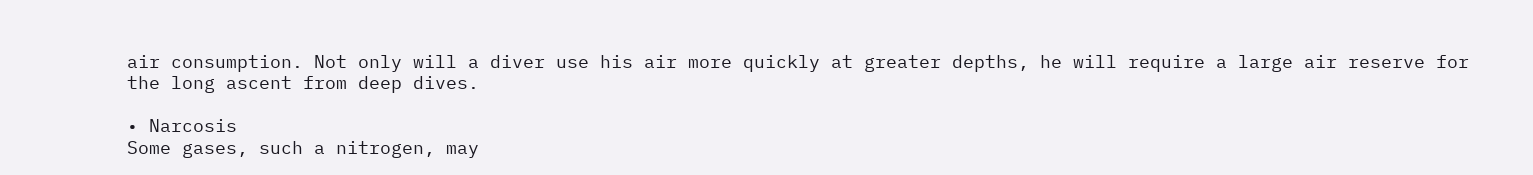air consumption. Not only will a diver use his air more quickly at greater depths, he will require a large air reserve for the long ascent from deep dives.

• Narcosis
Some gases, such a nitrogen, may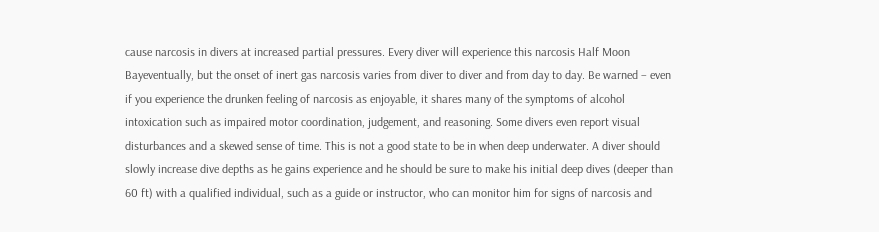cause narcosis in divers at increased partial pressures. Every diver will experience this narcosis Half Moon Bayeventually, but the onset of inert gas narcosis varies from diver to diver and from day to day. Be warned – even if you experience the drunken feeling of narcosis as enjoyable, it shares many of the symptoms of alcohol intoxication such as impaired motor coordination, judgement, and reasoning. Some divers even report visual disturbances and a skewed sense of time. This is not a good state to be in when deep underwater. A diver should slowly increase dive depths as he gains experience and he should be sure to make his initial deep dives (deeper than 60 ft) with a qualified individual, such as a guide or instructor, who can monitor him for signs of narcosis and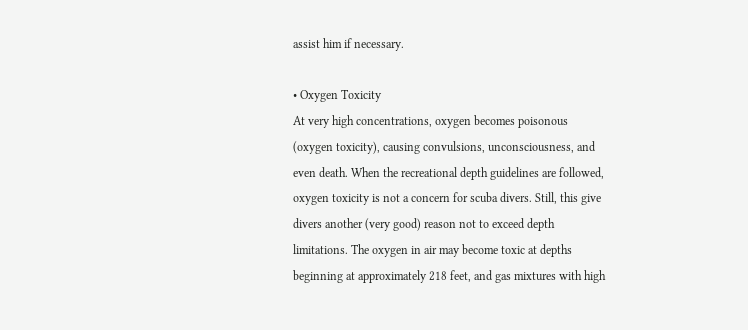assist him if necessary.

• Oxygen Toxicity
At very high concentrations, oxygen becomes poisonous (oxygen toxicity), causing convulsions, unconsciousness, and even death. When the recreational depth guidelines are followed, oxygen toxicity is not a concern for scuba divers. Still, this give divers another (very good) reason not to exceed depth limitations. The oxygen in air may become toxic at depths beginning at approximately 218 feet, and gas mixtures with high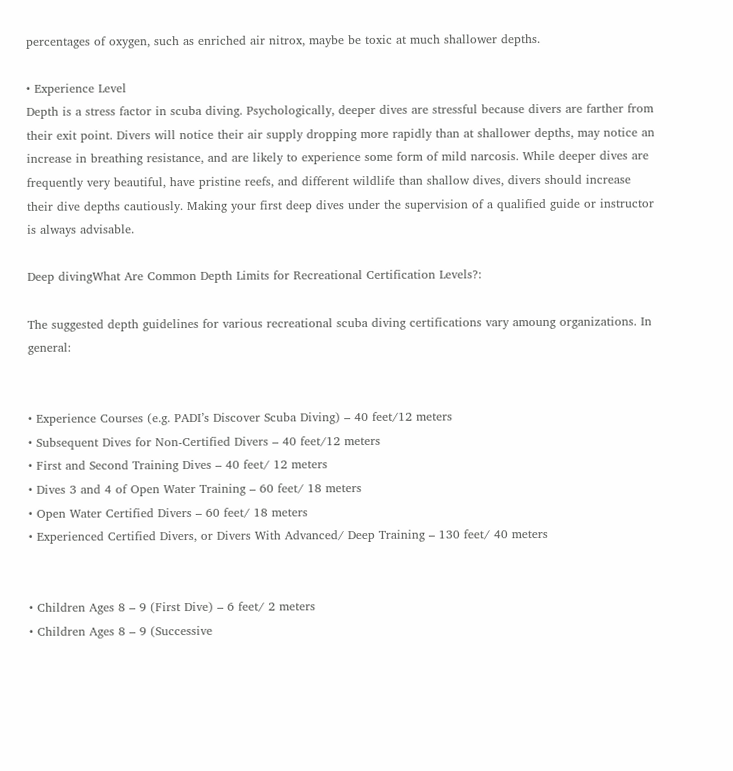percentages of oxygen, such as enriched air nitrox, maybe be toxic at much shallower depths.

• Experience Level
Depth is a stress factor in scuba diving. Psychologically, deeper dives are stressful because divers are farther from their exit point. Divers will notice their air supply dropping more rapidly than at shallower depths, may notice an increase in breathing resistance, and are likely to experience some form of mild narcosis. While deeper dives are frequently very beautiful, have pristine reefs, and different wildlife than shallow dives, divers should increase their dive depths cautiously. Making your first deep dives under the supervision of a qualified guide or instructor is always advisable.

Deep divingWhat Are Common Depth Limits for Recreational Certification Levels?:

The suggested depth guidelines for various recreational scuba diving certifications vary amoung organizations. In general:


• Experience Courses (e.g. PADI’s Discover Scuba Diving) – 40 feet/12 meters
• Subsequent Dives for Non-Certified Divers – 40 feet/12 meters
• First and Second Training Dives – 40 feet/ 12 meters
• Dives 3 and 4 of Open Water Training – 60 feet/ 18 meters
• Open Water Certified Divers – 60 feet/ 18 meters
• Experienced Certified Divers, or Divers With Advanced/ Deep Training – 130 feet/ 40 meters


• Children Ages 8 – 9 (First Dive) – 6 feet/ 2 meters
• Children Ages 8 – 9 (Successive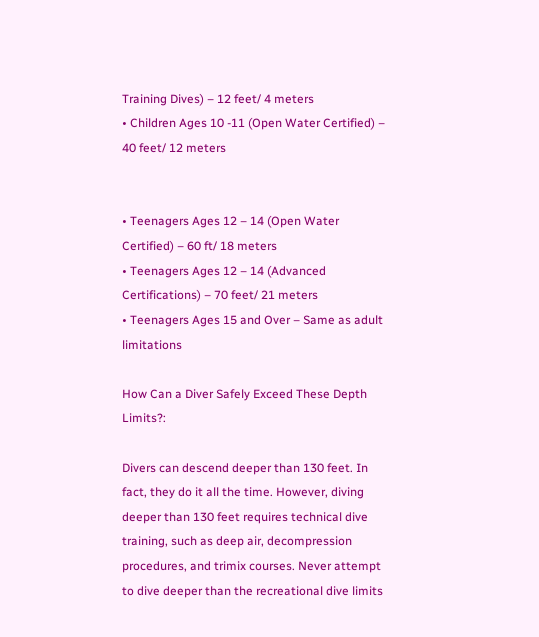Training Dives) – 12 feet/ 4 meters
• Children Ages 10 -11 (Open Water Certified) – 40 feet/ 12 meters


• Teenagers Ages 12 – 14 (Open Water Certified) – 60 ft/ 18 meters
• Teenagers Ages 12 – 14 (Advanced Certifications) – 70 feet/ 21 meters
• Teenagers Ages 15 and Over – Same as adult limitations

How Can a Diver Safely Exceed These Depth Limits?:

Divers can descend deeper than 130 feet. In fact, they do it all the time. However, diving deeper than 130 feet requires technical dive training, such as deep air, decompression procedures, and trimix courses. Never attempt to dive deeper than the recreational dive limits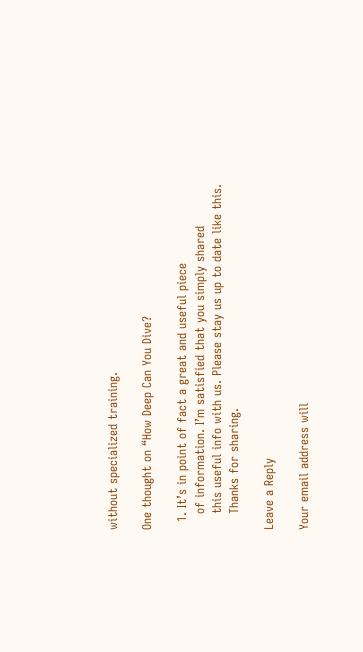without specialized training.

One thought on “How Deep Can You Dive?

  1. It’s in point of fact a great and useful piece
    of information. I’m satisfied that you simply shared
    this useful info with us. Please stay us up to date like this.
    Thanks for sharing.

Leave a Reply

Your email address will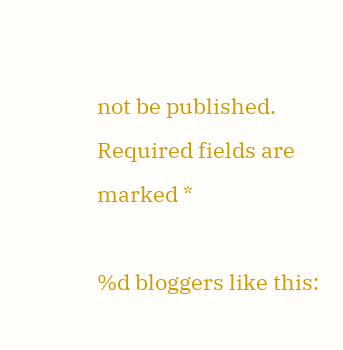not be published. Required fields are marked *

%d bloggers like this: